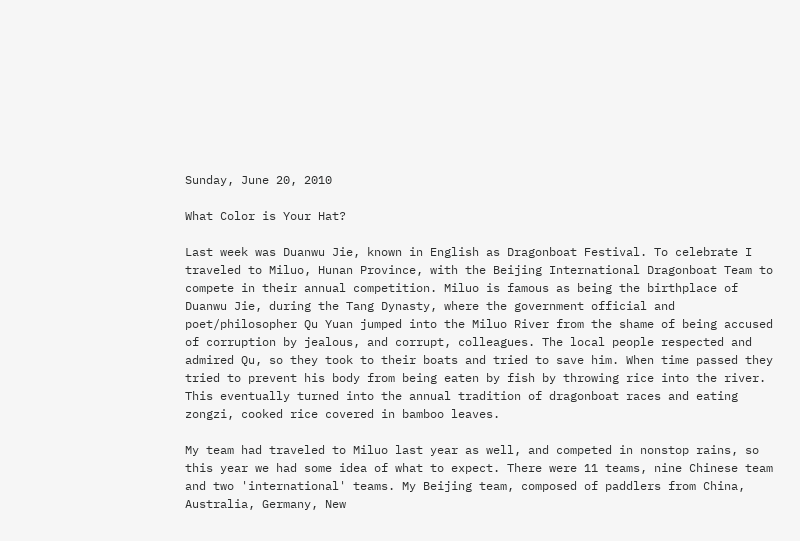Sunday, June 20, 2010

What Color is Your Hat?

Last week was Duanwu Jie, known in English as Dragonboat Festival. To celebrate I traveled to Miluo, Hunan Province, with the Beijing International Dragonboat Team to compete in their annual competition. Miluo is famous as being the birthplace of Duanwu Jie, during the Tang Dynasty, where the government official and poet/philosopher Qu Yuan jumped into the Miluo River from the shame of being accused of corruption by jealous, and corrupt, colleagues. The local people respected and admired Qu, so they took to their boats and tried to save him. When time passed they tried to prevent his body from being eaten by fish by throwing rice into the river. This eventually turned into the annual tradition of dragonboat races and eating zongzi, cooked rice covered in bamboo leaves.

My team had traveled to Miluo last year as well, and competed in nonstop rains, so this year we had some idea of what to expect. There were 11 teams, nine Chinese team and two 'international' teams. My Beijing team, composed of paddlers from China, Australia, Germany, New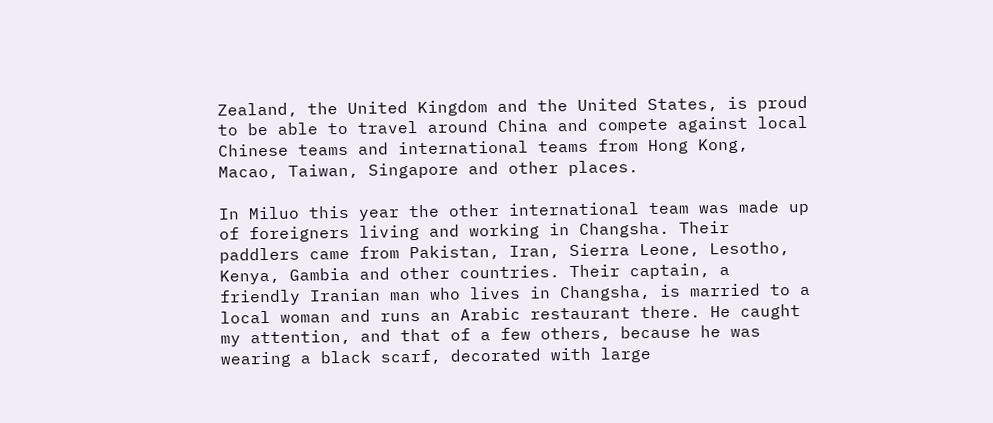Zealand, the United Kingdom and the United States, is proud to be able to travel around China and compete against local Chinese teams and international teams from Hong Kong, Macao, Taiwan, Singapore and other places.

In Miluo this year the other international team was made up of foreigners living and working in Changsha. Their paddlers came from Pakistan, Iran, Sierra Leone, Lesotho, Kenya, Gambia and other countries. Their captain, a friendly Iranian man who lives in Changsha, is married to a local woman and runs an Arabic restaurant there. He caught my attention, and that of a few others, because he was wearing a black scarf, decorated with large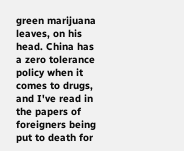green marijuana leaves, on his head. China has a zero tolerance policy when it comes to drugs, and I've read in the papers of foreigners being put to death for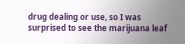drug dealing or use, so I was surprised to see the marijuana leaf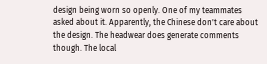design being worn so openly. One of my teammates asked about it. Apparently, the Chinese don't care about the design. The headwear does generate comments though. The local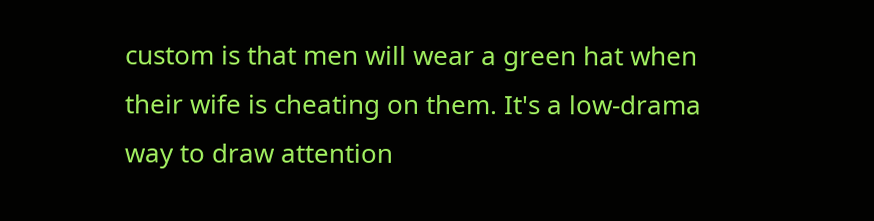custom is that men will wear a green hat when their wife is cheating on them. It's a low-drama way to draw attention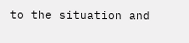to the situation and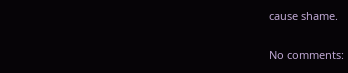cause shame.

No comments: